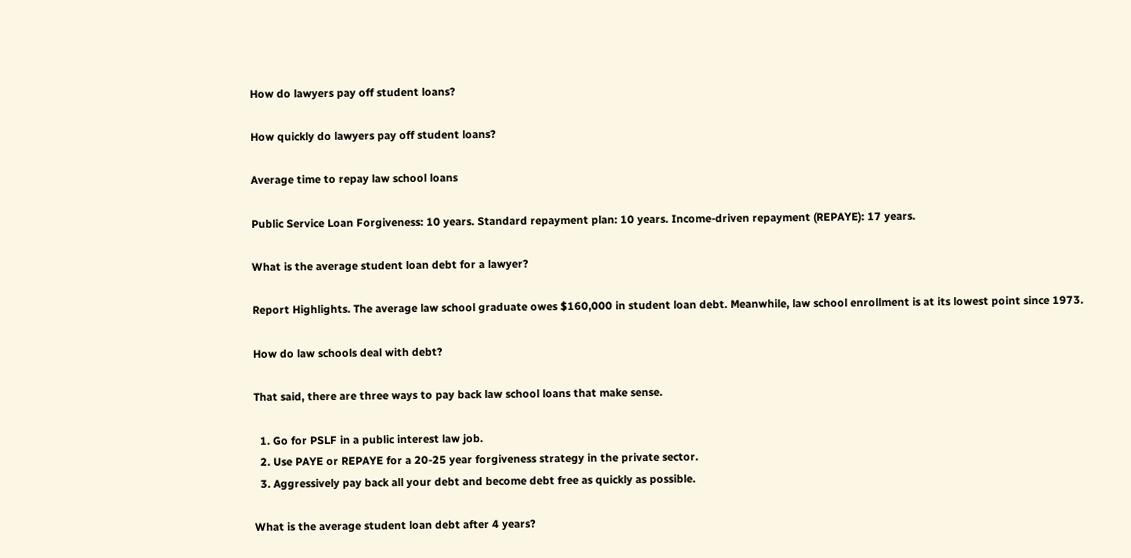How do lawyers pay off student loans?

How quickly do lawyers pay off student loans?

Average time to repay law school loans

Public Service Loan Forgiveness: 10 years. Standard repayment plan: 10 years. Income-driven repayment (REPAYE): 17 years.

What is the average student loan debt for a lawyer?

Report Highlights. The average law school graduate owes $160,000 in student loan debt. Meanwhile, law school enrollment is at its lowest point since 1973.

How do law schools deal with debt?

That said, there are three ways to pay back law school loans that make sense.

  1. Go for PSLF in a public interest law job.
  2. Use PAYE or REPAYE for a 20-25 year forgiveness strategy in the private sector.
  3. Aggressively pay back all your debt and become debt free as quickly as possible.

What is the average student loan debt after 4 years?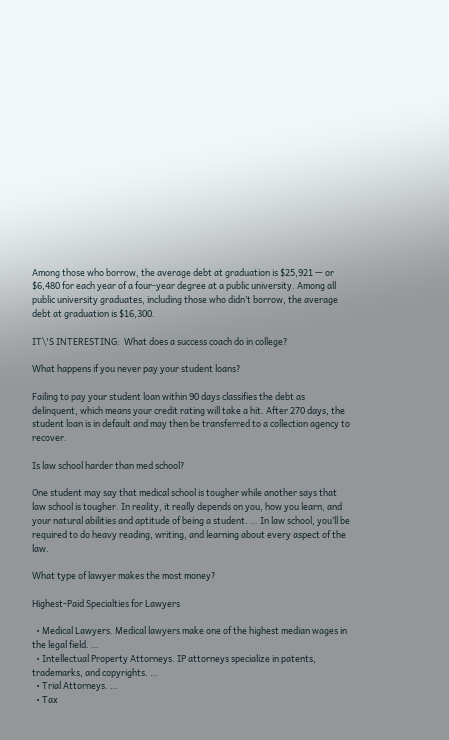Among those who borrow, the average debt at graduation is $25,921 — or $6,480 for each year of a four-year degree at a public university. Among all public university graduates, including those who didn’t borrow, the average debt at graduation is $16,300.

IT\'S INTERESTING:  What does a success coach do in college?

What happens if you never pay your student loans?

Failing to pay your student loan within 90 days classifies the debt as delinquent, which means your credit rating will take a hit. After 270 days, the student loan is in default and may then be transferred to a collection agency to recover.

Is law school harder than med school?

One student may say that medical school is tougher while another says that law school is tougher. In reality, it really depends on you, how you learn, and your natural abilities and aptitude of being a student. … In law school, you’ll be required to do heavy reading, writing, and learning about every aspect of the law.

What type of lawyer makes the most money?

Highest-Paid Specialties for Lawyers

  • Medical Lawyers. Medical lawyers make one of the highest median wages in the legal field. …
  • Intellectual Property Attorneys. IP attorneys specialize in patents, trademarks, and copyrights. …
  • Trial Attorneys. …
  • Tax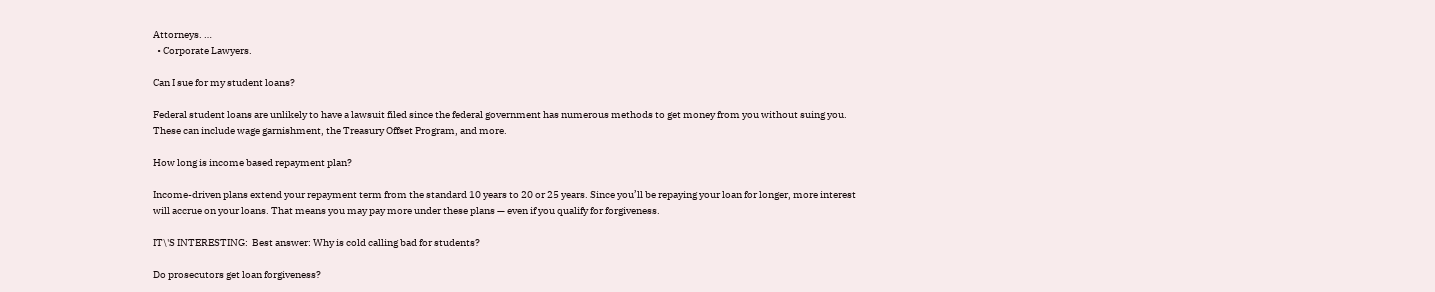Attorneys. …
  • Corporate Lawyers.

Can I sue for my student loans?

Federal student loans are unlikely to have a lawsuit filed since the federal government has numerous methods to get money from you without suing you. These can include wage garnishment, the Treasury Offset Program, and more.

How long is income based repayment plan?

Income-driven plans extend your repayment term from the standard 10 years to 20 or 25 years. Since you’ll be repaying your loan for longer, more interest will accrue on your loans. That means you may pay more under these plans — even if you qualify for forgiveness.

IT\'S INTERESTING:  Best answer: Why is cold calling bad for students?

Do prosecutors get loan forgiveness?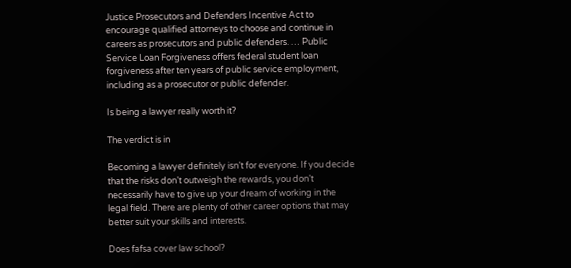Justice Prosecutors and Defenders Incentive Act to encourage qualified attorneys to choose and continue in careers as prosecutors and public defenders. … Public Service Loan Forgiveness offers federal student loan forgiveness after ten years of public service employment, including as a prosecutor or public defender.

Is being a lawyer really worth it?

The verdict is in

Becoming a lawyer definitely isn’t for everyone. If you decide that the risks don’t outweigh the rewards, you don’t necessarily have to give up your dream of working in the legal field. There are plenty of other career options that may better suit your skills and interests.

Does fafsa cover law school?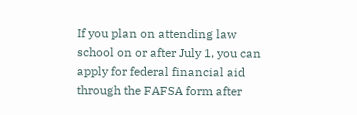If you plan on attending law school on or after July 1, you can apply for federal financial aid through the FAFSA form after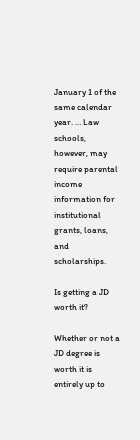January 1 of the same calendar year. … Law schools, however, may require parental income information for institutional grants, loans, and scholarships.

Is getting a JD worth it?

Whether or not a JD degree is worth it is entirely up to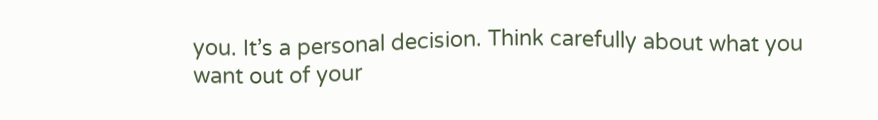you. It’s a personal decision. Think carefully about what you want out of your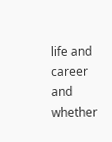life and career and whether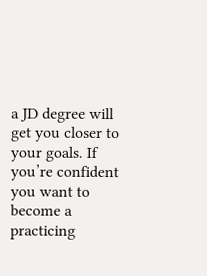a JD degree will get you closer to your goals. If you’re confident you want to become a practicing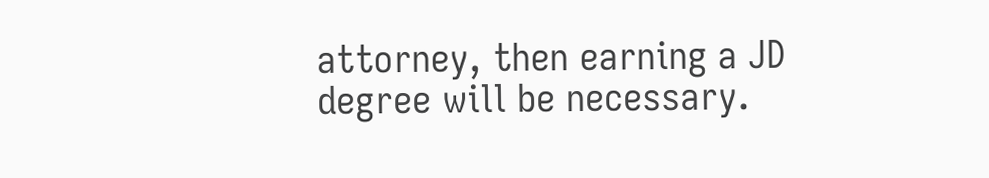attorney, then earning a JD degree will be necessary.